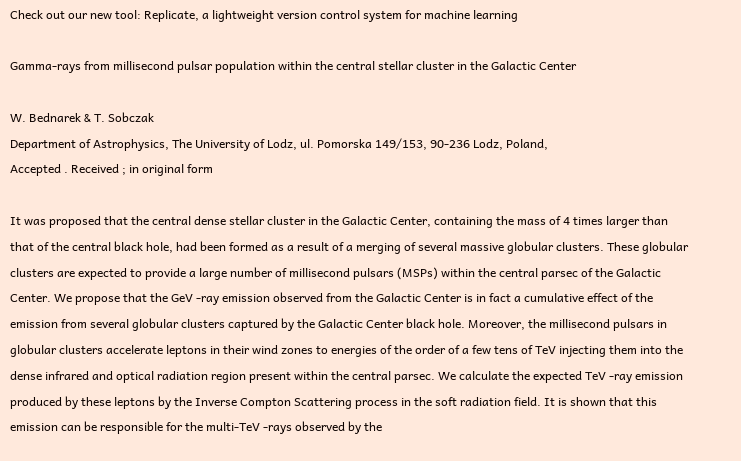Check out our new tool: Replicate, a lightweight version control system for machine learning

Gamma-rays from millisecond pulsar population within the central stellar cluster in the Galactic Center

W. Bednarek & T. Sobczak
Department of Astrophysics, The University of Lodz, ul. Pomorska 149/153, 90-236 Lodz, Poland,
Accepted . Received ; in original form

It was proposed that the central dense stellar cluster in the Galactic Center, containing the mass of 4 times larger than that of the central black hole, had been formed as a result of a merging of several massive globular clusters. These globular clusters are expected to provide a large number of millisecond pulsars (MSPs) within the central parsec of the Galactic Center. We propose that the GeV -ray emission observed from the Galactic Center is in fact a cumulative effect of the emission from several globular clusters captured by the Galactic Center black hole. Moreover, the millisecond pulsars in globular clusters accelerate leptons in their wind zones to energies of the order of a few tens of TeV injecting them into the dense infrared and optical radiation region present within the central parsec. We calculate the expected TeV -ray emission produced by these leptons by the Inverse Compton Scattering process in the soft radiation field. It is shown that this emission can be responsible for the multi-TeV -rays observed by the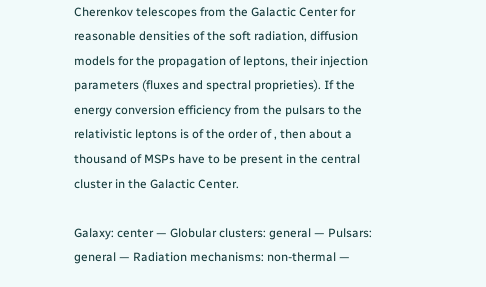Cherenkov telescopes from the Galactic Center for reasonable densities of the soft radiation, diffusion models for the propagation of leptons, their injection parameters (fluxes and spectral proprieties). If the energy conversion efficiency from the pulsars to the relativistic leptons is of the order of , then about a thousand of MSPs have to be present in the central cluster in the Galactic Center.

Galaxy: center — Globular clusters: general — Pulsars: general — Radiation mechanisms: non-thermal —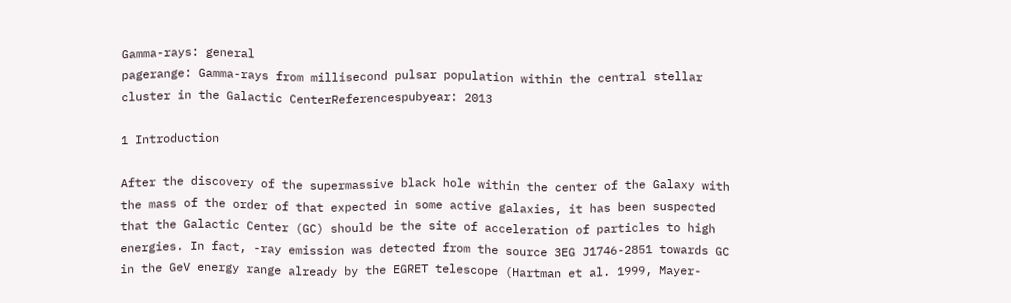Gamma-rays: general
pagerange: Gamma-rays from millisecond pulsar population within the central stellar cluster in the Galactic CenterReferencespubyear: 2013

1 Introduction

After the discovery of the supermassive black hole within the center of the Galaxy with the mass of the order of that expected in some active galaxies, it has been suspected that the Galactic Center (GC) should be the site of acceleration of particles to high energies. In fact, -ray emission was detected from the source 3EG J1746-2851 towards GC in the GeV energy range already by the EGRET telescope (Hartman et al. 1999, Mayer-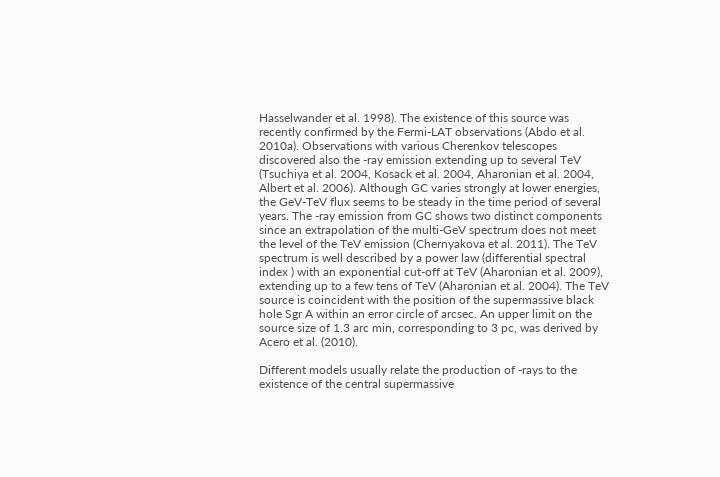Hasselwander et al. 1998). The existence of this source was recently confirmed by the Fermi-LAT observations (Abdo et al. 2010a). Observations with various Cherenkov telescopes discovered also the -ray emission extending up to several TeV (Tsuchiya et al. 2004, Kosack et al. 2004, Aharonian et al. 2004, Albert et al. 2006). Although GC varies strongly at lower energies, the GeV-TeV flux seems to be steady in the time period of several years. The -ray emission from GC shows two distinct components since an extrapolation of the multi-GeV spectrum does not meet the level of the TeV emission (Chernyakova et al. 2011). The TeV spectrum is well described by a power law (differential spectral index ) with an exponential cut-off at TeV (Aharonian et al. 2009), extending up to a few tens of TeV (Aharonian et al. 2004). The TeV source is coincident with the position of the supermassive black hole Sgr A within an error circle of arcsec. An upper limit on the source size of 1.3 arc min, corresponding to 3 pc, was derived by Acero et al. (2010).

Different models usually relate the production of -rays to the existence of the central supermassive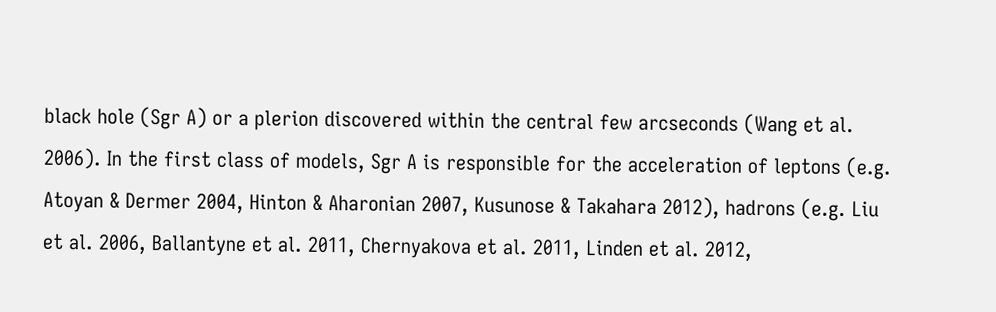black hole (Sgr A) or a plerion discovered within the central few arcseconds (Wang et al. 2006). In the first class of models, Sgr A is responsible for the acceleration of leptons (e.g. Atoyan & Dermer 2004, Hinton & Aharonian 2007, Kusunose & Takahara 2012), hadrons (e.g. Liu et al. 2006, Ballantyne et al. 2011, Chernyakova et al. 2011, Linden et al. 2012,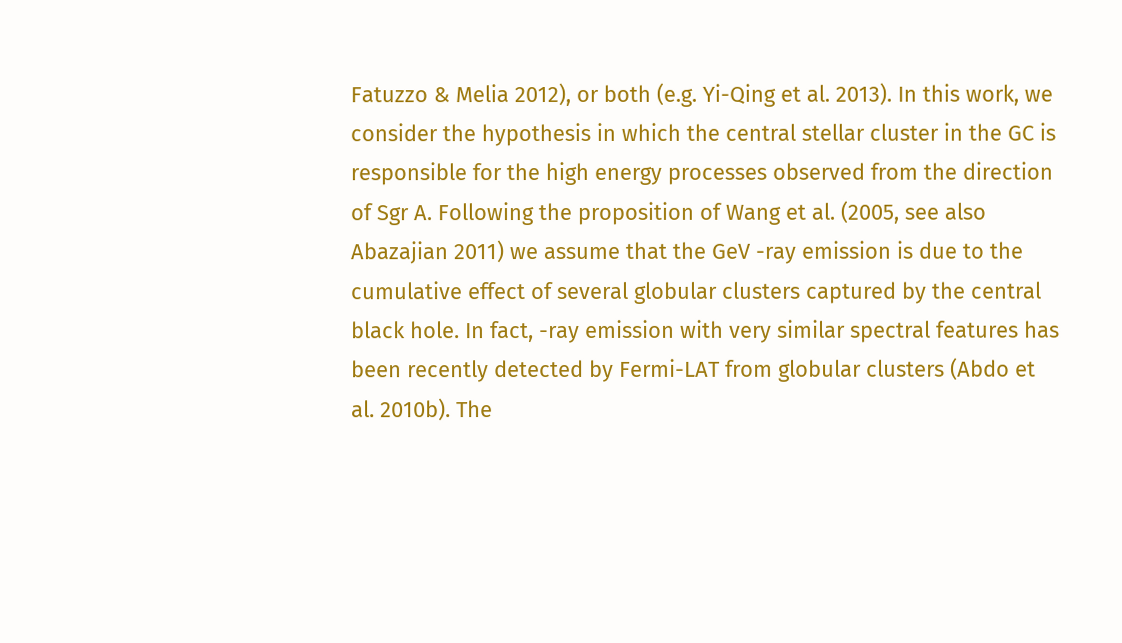Fatuzzo & Melia 2012), or both (e.g. Yi-Qing et al. 2013). In this work, we consider the hypothesis in which the central stellar cluster in the GC is responsible for the high energy processes observed from the direction of Sgr A. Following the proposition of Wang et al. (2005, see also Abazajian 2011) we assume that the GeV -ray emission is due to the cumulative effect of several globular clusters captured by the central black hole. In fact, -ray emission with very similar spectral features has been recently detected by Fermi-LAT from globular clusters (Abdo et al. 2010b). The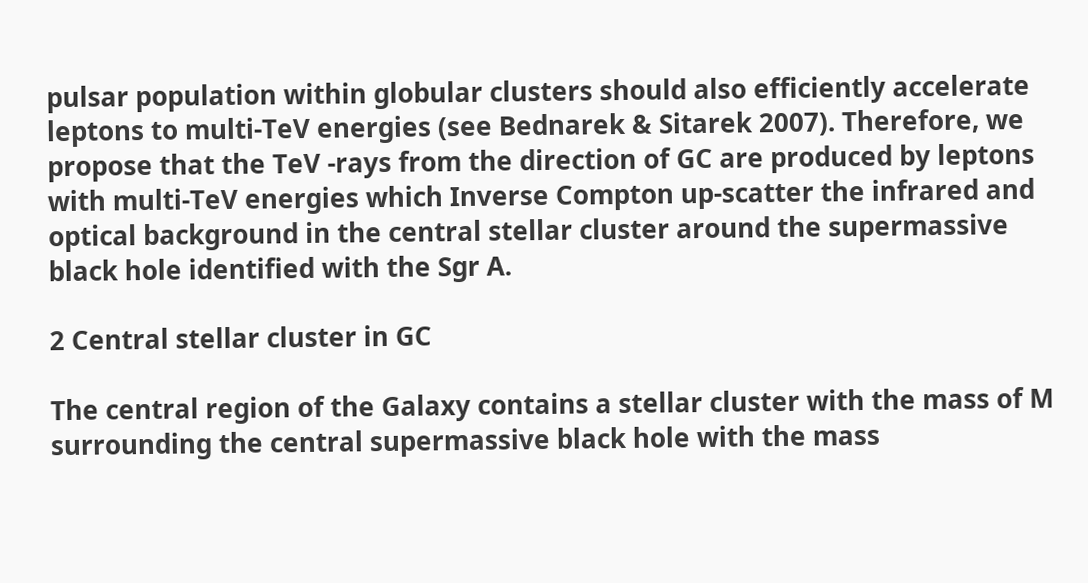pulsar population within globular clusters should also efficiently accelerate leptons to multi-TeV energies (see Bednarek & Sitarek 2007). Therefore, we propose that the TeV -rays from the direction of GC are produced by leptons with multi-TeV energies which Inverse Compton up-scatter the infrared and optical background in the central stellar cluster around the supermassive black hole identified with the Sgr A.

2 Central stellar cluster in GC

The central region of the Galaxy contains a stellar cluster with the mass of M surrounding the central supermassive black hole with the mass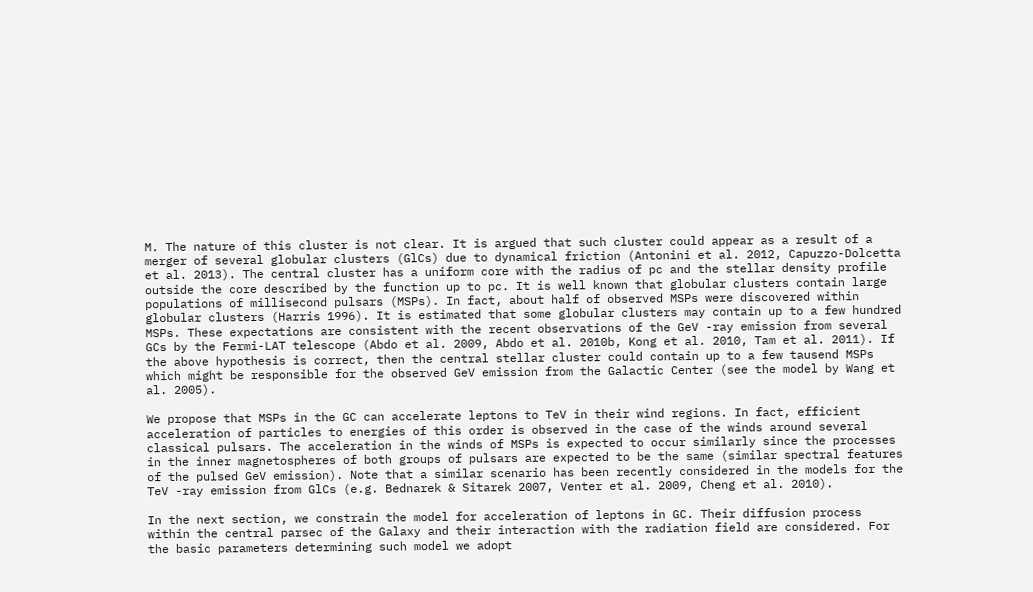M. The nature of this cluster is not clear. It is argued that such cluster could appear as a result of a merger of several globular clusters (GlCs) due to dynamical friction (Antonini et al. 2012, Capuzzo-Dolcetta et al. 2013). The central cluster has a uniform core with the radius of pc and the stellar density profile outside the core described by the function up to pc. It is well known that globular clusters contain large populations of millisecond pulsars (MSPs). In fact, about half of observed MSPs were discovered within globular clusters (Harris 1996). It is estimated that some globular clusters may contain up to a few hundred MSPs. These expectations are consistent with the recent observations of the GeV -ray emission from several GCs by the Fermi-LAT telescope (Abdo et al. 2009, Abdo et al. 2010b, Kong et al. 2010, Tam et al. 2011). If the above hypothesis is correct, then the central stellar cluster could contain up to a few tausend MSPs which might be responsible for the observed GeV emission from the Galactic Center (see the model by Wang et al. 2005).

We propose that MSPs in the GC can accelerate leptons to TeV in their wind regions. In fact, efficient acceleration of particles to energies of this order is observed in the case of the winds around several classical pulsars. The acceleration in the winds of MSPs is expected to occur similarly since the processes in the inner magnetospheres of both groups of pulsars are expected to be the same (similar spectral features of the pulsed GeV emission). Note that a similar scenario has been recently considered in the models for the TeV -ray emission from GlCs (e.g. Bednarek & Sitarek 2007, Venter et al. 2009, Cheng et al. 2010).

In the next section, we constrain the model for acceleration of leptons in GC. Their diffusion process within the central parsec of the Galaxy and their interaction with the radiation field are considered. For the basic parameters determining such model we adopt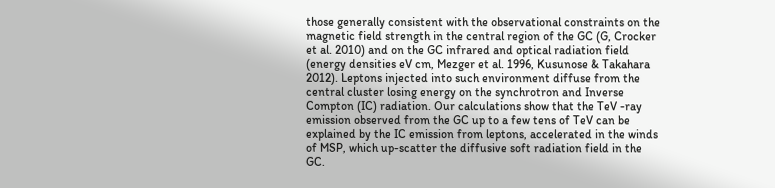those generally consistent with the observational constraints on the magnetic field strength in the central region of the GC (G, Crocker et al. 2010) and on the GC infrared and optical radiation field (energy densities eV cm, Mezger et al. 1996, Kusunose & Takahara 2012). Leptons injected into such environment diffuse from the central cluster losing energy on the synchrotron and Inverse Compton (IC) radiation. Our calculations show that the TeV -ray emission observed from the GC up to a few tens of TeV can be explained by the IC emission from leptons, accelerated in the winds of MSP, which up-scatter the diffusive soft radiation field in the GC.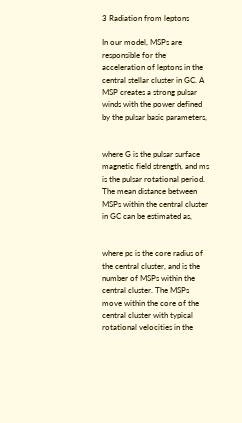3 Radiation from leptons

In our model, MSPs are responsible for the acceleration of leptons in the central stellar cluster in GC. A MSP creates a strong pulsar winds with the power defined by the pulsar basic parameters,


where G is the pulsar surface magnetic field strength, and ms is the pulsar rotational period. The mean distance between MSPs within the central cluster in GC can be estimated as,


where pc is the core radius of the central cluster, and is the number of MSPs within the central cluster. The MSPs move within the core of the central cluster with typical rotational velocities in the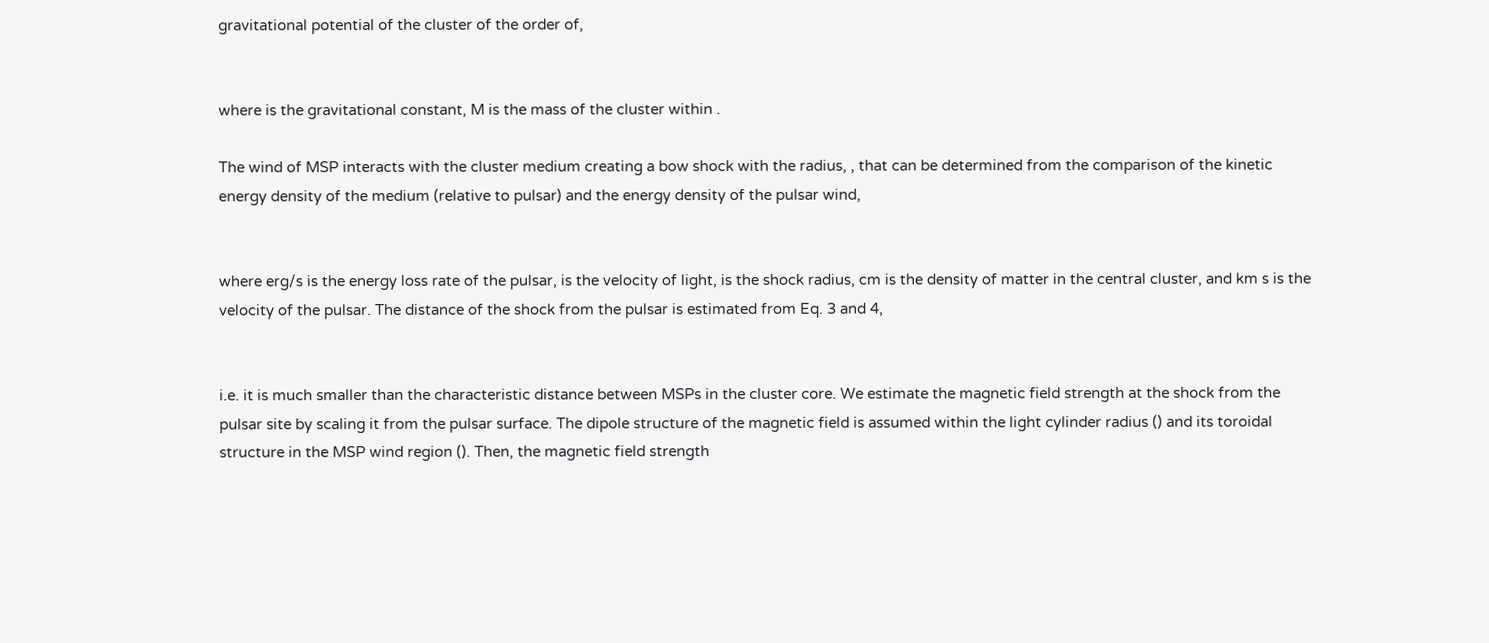gravitational potential of the cluster of the order of,


where is the gravitational constant, M is the mass of the cluster within .

The wind of MSP interacts with the cluster medium creating a bow shock with the radius, , that can be determined from the comparison of the kinetic energy density of the medium (relative to pulsar) and the energy density of the pulsar wind,


where erg/s is the energy loss rate of the pulsar, is the velocity of light, is the shock radius, cm is the density of matter in the central cluster, and km s is the velocity of the pulsar. The distance of the shock from the pulsar is estimated from Eq. 3 and 4,


i.e. it is much smaller than the characteristic distance between MSPs in the cluster core. We estimate the magnetic field strength at the shock from the pulsar site by scaling it from the pulsar surface. The dipole structure of the magnetic field is assumed within the light cylinder radius () and its toroidal structure in the MSP wind region (). Then, the magnetic field strength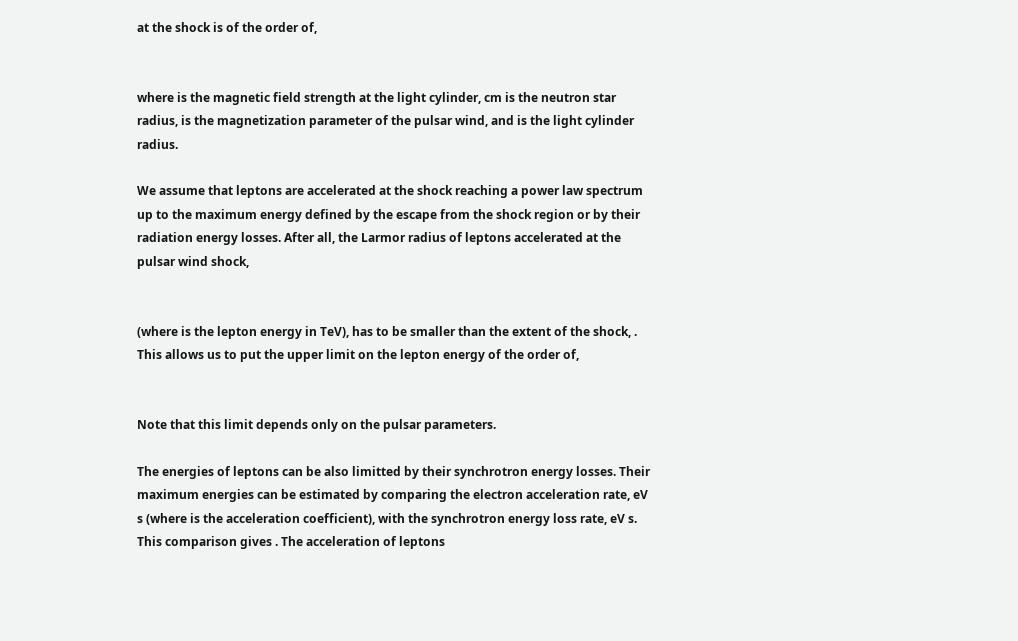at the shock is of the order of,


where is the magnetic field strength at the light cylinder, cm is the neutron star radius, is the magnetization parameter of the pulsar wind, and is the light cylinder radius.

We assume that leptons are accelerated at the shock reaching a power law spectrum up to the maximum energy defined by the escape from the shock region or by their radiation energy losses. After all, the Larmor radius of leptons accelerated at the pulsar wind shock,


(where is the lepton energy in TeV), has to be smaller than the extent of the shock, . This allows us to put the upper limit on the lepton energy of the order of,


Note that this limit depends only on the pulsar parameters.

The energies of leptons can be also limitted by their synchrotron energy losses. Their maximum energies can be estimated by comparing the electron acceleration rate, eV s (where is the acceleration coefficient), with the synchrotron energy loss rate, eV s. This comparison gives . The acceleration of leptons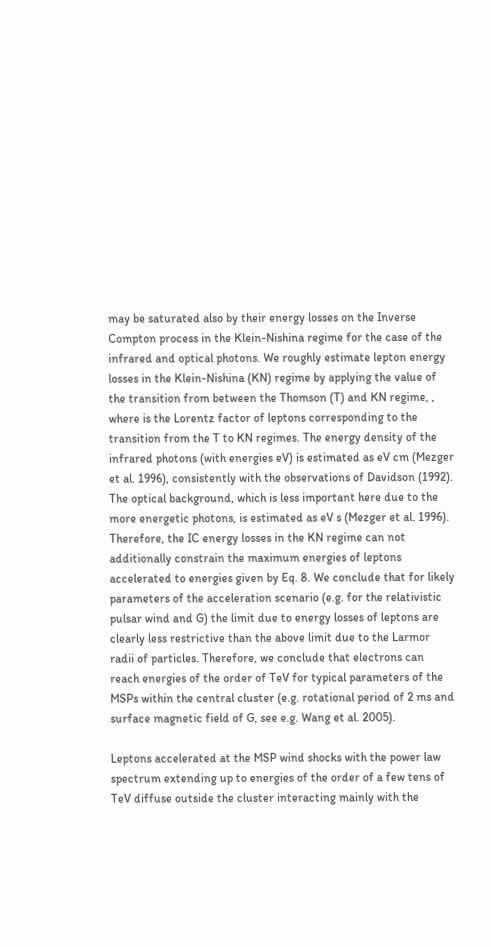may be saturated also by their energy losses on the Inverse Compton process in the Klein-Nishina regime for the case of the infrared and optical photons. We roughly estimate lepton energy losses in the Klein-Nishina (KN) regime by applying the value of the transition from between the Thomson (T) and KN regime, , where is the Lorentz factor of leptons corresponding to the transition from the T to KN regimes. The energy density of the infrared photons (with energies eV) is estimated as eV cm (Mezger et al. 1996), consistently with the observations of Davidson (1992). The optical background, which is less important here due to the more energetic photons, is estimated as eV s (Mezger et al. 1996). Therefore, the IC energy losses in the KN regime can not additionally constrain the maximum energies of leptons accelerated to energies given by Eq. 8. We conclude that for likely parameters of the acceleration scenario (e.g. for the relativistic pulsar wind and G) the limit due to energy losses of leptons are clearly less restrictive than the above limit due to the Larmor radii of particles. Therefore, we conclude that electrons can reach energies of the order of TeV for typical parameters of the MSPs within the central cluster (e.g. rotational period of 2 ms and surface magnetic field of G, see e.g. Wang et al. 2005).

Leptons accelerated at the MSP wind shocks with the power law spectrum extending up to energies of the order of a few tens of TeV diffuse outside the cluster interacting mainly with the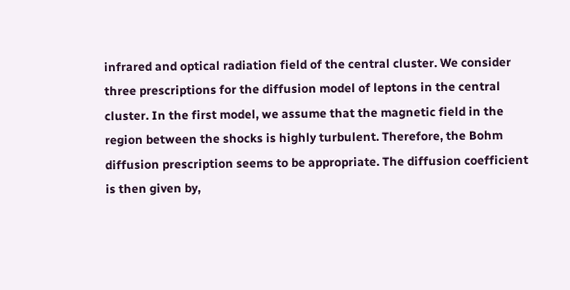infrared and optical radiation field of the central cluster. We consider three prescriptions for the diffusion model of leptons in the central cluster. In the first model, we assume that the magnetic field in the region between the shocks is highly turbulent. Therefore, the Bohm diffusion prescription seems to be appropriate. The diffusion coefficient is then given by,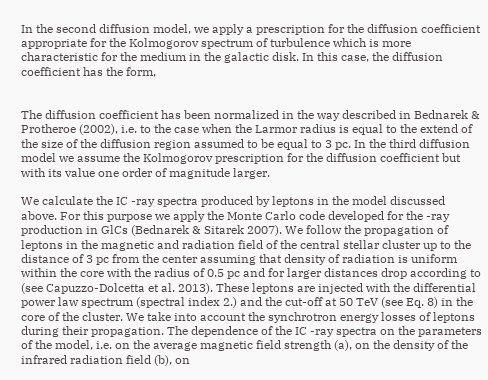In the second diffusion model, we apply a prescription for the diffusion coefficient appropriate for the Kolmogorov spectrum of turbulence which is more characteristic for the medium in the galactic disk. In this case, the diffusion coefficient has the form,


The diffusion coefficient has been normalized in the way described in Bednarek & Protheroe (2002), i.e. to the case when the Larmor radius is equal to the extend of the size of the diffusion region assumed to be equal to 3 pc. In the third diffusion model we assume the Kolmogorov prescription for the diffusion coefficient but with its value one order of magnitude larger.

We calculate the IC -ray spectra produced by leptons in the model discussed above. For this purpose we apply the Monte Carlo code developed for the -ray production in GlCs (Bednarek & Sitarek 2007). We follow the propagation of leptons in the magnetic and radiation field of the central stellar cluster up to the distance of 3 pc from the center assuming that density of radiation is uniform within the core with the radius of 0.5 pc and for larger distances drop according to (see Capuzzo-Dolcetta et al. 2013). These leptons are injected with the differential power law spectrum (spectral index 2.) and the cut-off at 50 TeV (see Eq. 8) in the core of the cluster. We take into account the synchrotron energy losses of leptons during their propagation. The dependence of the IC -ray spectra on the parameters of the model, i.e. on the average magnetic field strength (a), on the density of the infrared radiation field (b), on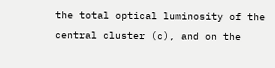the total optical luminosity of the central cluster (c), and on the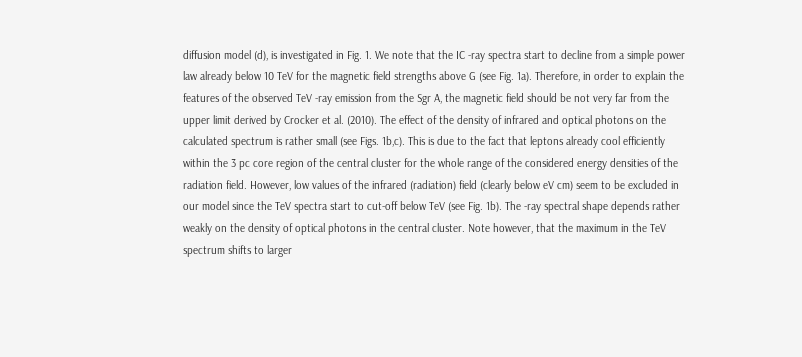diffusion model (d), is investigated in Fig. 1. We note that the IC -ray spectra start to decline from a simple power law already below 10 TeV for the magnetic field strengths above G (see Fig. 1a). Therefore, in order to explain the features of the observed TeV -ray emission from the Sgr A, the magnetic field should be not very far from the upper limit derived by Crocker et al. (2010). The effect of the density of infrared and optical photons on the calculated spectrum is rather small (see Figs. 1b,c). This is due to the fact that leptons already cool efficiently within the 3 pc core region of the central cluster for the whole range of the considered energy densities of the radiation field. However, low values of the infrared (radiation) field (clearly below eV cm) seem to be excluded in our model since the TeV spectra start to cut-off below TeV (see Fig. 1b). The -ray spectral shape depends rather weakly on the density of optical photons in the central cluster. Note however, that the maximum in the TeV spectrum shifts to larger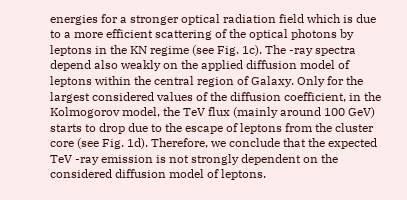energies for a stronger optical radiation field which is due to a more efficient scattering of the optical photons by leptons in the KN regime (see Fig. 1c). The -ray spectra depend also weakly on the applied diffusion model of leptons within the central region of Galaxy. Only for the largest considered values of the diffusion coefficient, in the Kolmogorov model, the TeV flux (mainly around 100 GeV) starts to drop due to the escape of leptons from the cluster core (see Fig. 1d). Therefore, we conclude that the expected TeV -ray emission is not strongly dependent on the considered diffusion model of leptons.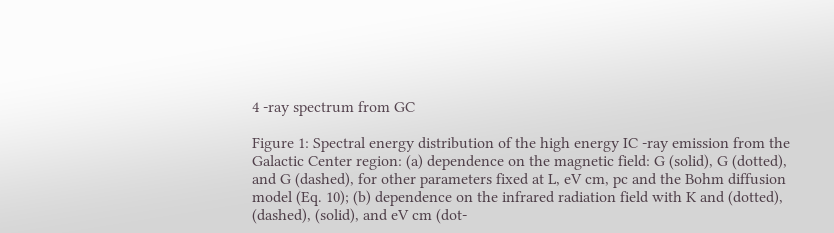4 -ray spectrum from GC

Figure 1: Spectral energy distribution of the high energy IC -ray emission from the Galactic Center region: (a) dependence on the magnetic field: G (solid), G (dotted), and G (dashed), for other parameters fixed at L, eV cm, pc and the Bohm diffusion model (Eq. 10); (b) dependence on the infrared radiation field with K and (dotted), (dashed), (solid), and eV cm (dot-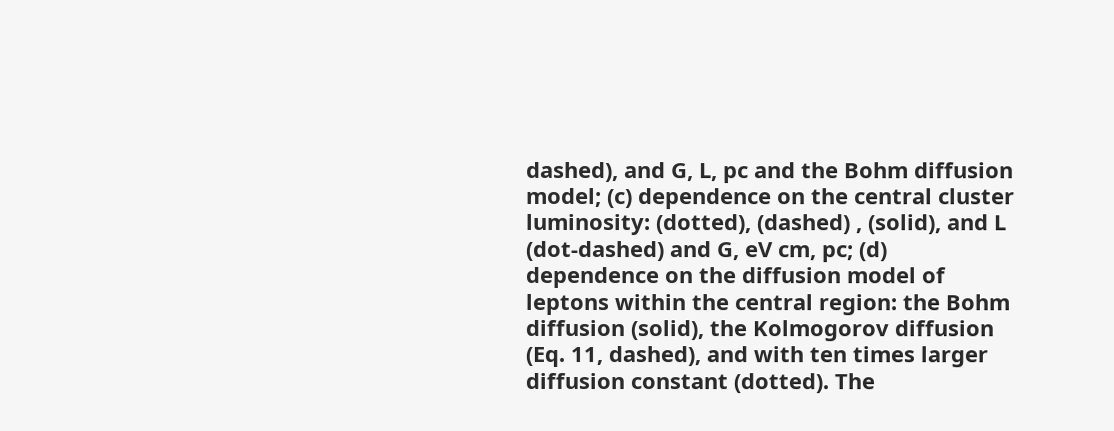dashed), and G, L, pc and the Bohm diffusion model; (c) dependence on the central cluster luminosity: (dotted), (dashed) , (solid), and L (dot-dashed) and G, eV cm, pc; (d) dependence on the diffusion model of leptons within the central region: the Bohm diffusion (solid), the Kolmogorov diffusion (Eq. 11, dashed), and with ten times larger diffusion constant (dotted). The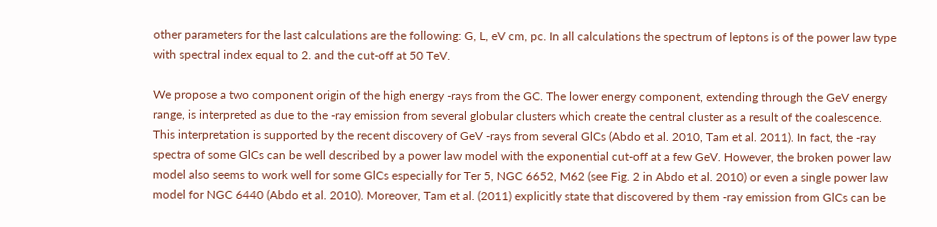other parameters for the last calculations are the following: G, L, eV cm, pc. In all calculations the spectrum of leptons is of the power law type with spectral index equal to 2. and the cut-off at 50 TeV.

We propose a two component origin of the high energy -rays from the GC. The lower energy component, extending through the GeV energy range, is interpreted as due to the -ray emission from several globular clusters which create the central cluster as a result of the coalescence. This interpretation is supported by the recent discovery of GeV -rays from several GlCs (Abdo et al. 2010, Tam et al. 2011). In fact, the -ray spectra of some GlCs can be well described by a power law model with the exponential cut-off at a few GeV. However, the broken power law model also seems to work well for some GlCs especially for Ter 5, NGC 6652, M62 (see Fig. 2 in Abdo et al. 2010) or even a single power law model for NGC 6440 (Abdo et al. 2010). Moreover, Tam et al. (2011) explicitly state that discovered by them -ray emission from GlCs can be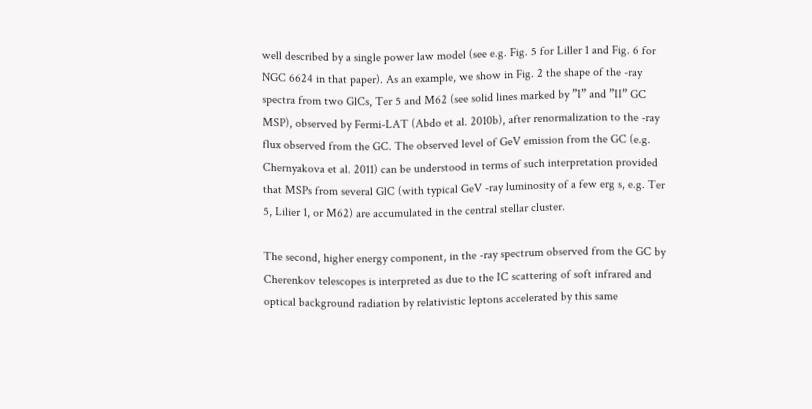well described by a single power law model (see e.g. Fig. 5 for Liller 1 and Fig. 6 for NGC 6624 in that paper). As an example, we show in Fig. 2 the shape of the -ray spectra from two GlCs, Ter 5 and M62 (see solid lines marked by ”I” and ”II” GC MSP), observed by Fermi-LAT (Abdo et al. 2010b), after renormalization to the -ray flux observed from the GC. The observed level of GeV emission from the GC (e.g. Chernyakova et al. 2011) can be understood in terms of such interpretation provided that MSPs from several GlC (with typical GeV -ray luminosity of a few erg s, e.g. Ter 5, Lilier 1, or M62) are accumulated in the central stellar cluster.

The second, higher energy component, in the -ray spectrum observed from the GC by Cherenkov telescopes is interpreted as due to the IC scattering of soft infrared and optical background radiation by relativistic leptons accelerated by this same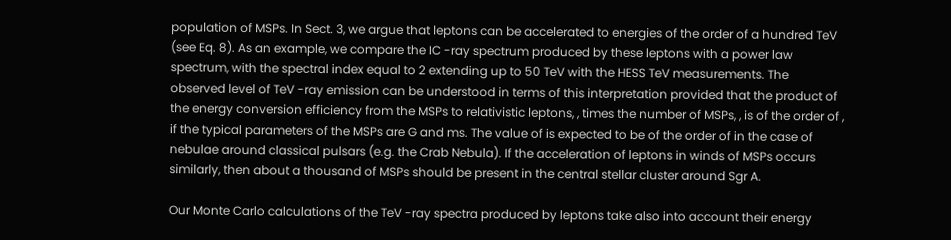population of MSPs. In Sect. 3, we argue that leptons can be accelerated to energies of the order of a hundred TeV (see Eq. 8). As an example, we compare the IC -ray spectrum produced by these leptons with a power law spectrum, with the spectral index equal to 2 extending up to 50 TeV with the HESS TeV measurements. The observed level of TeV -ray emission can be understood in terms of this interpretation provided that the product of the energy conversion efficiency from the MSPs to relativistic leptons, , times the number of MSPs, , is of the order of , if the typical parameters of the MSPs are G and ms. The value of is expected to be of the order of in the case of nebulae around classical pulsars (e.g. the Crab Nebula). If the acceleration of leptons in winds of MSPs occurs similarly, then about a thousand of MSPs should be present in the central stellar cluster around Sgr A.

Our Monte Carlo calculations of the TeV -ray spectra produced by leptons take also into account their energy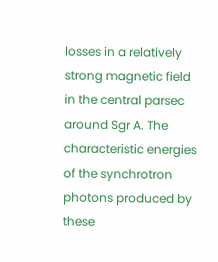losses in a relatively strong magnetic field in the central parsec around Sgr A. The characteristic energies of the synchrotron photons produced by these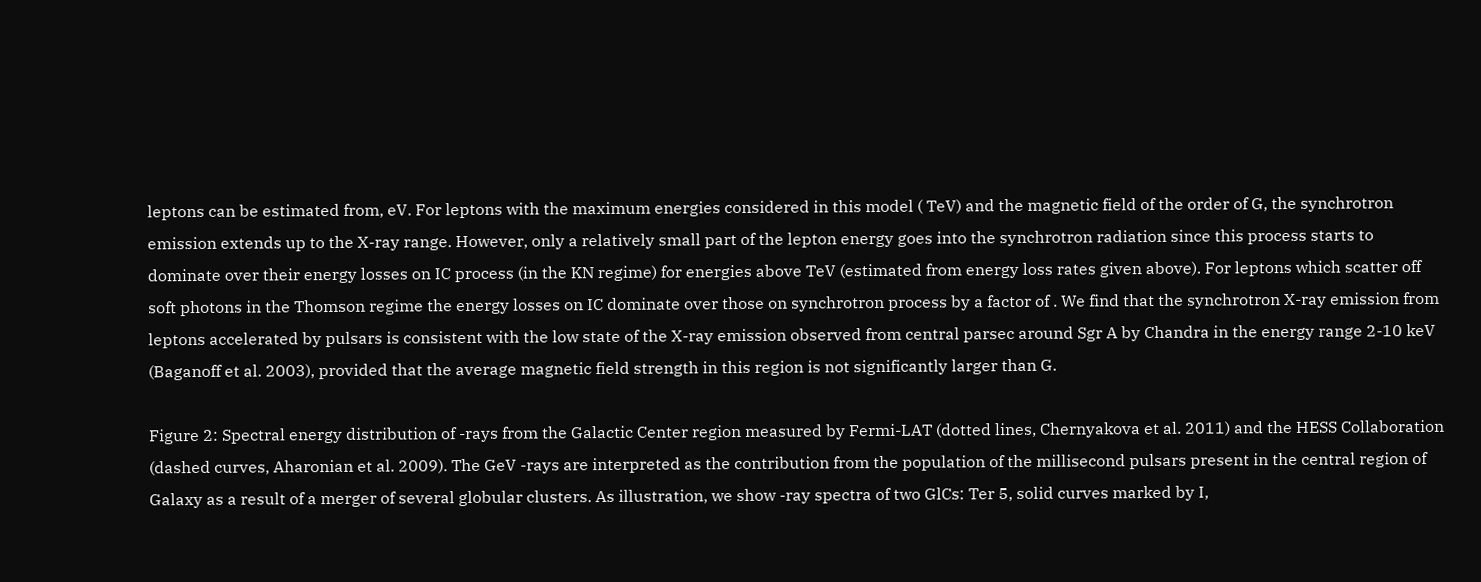leptons can be estimated from, eV. For leptons with the maximum energies considered in this model ( TeV) and the magnetic field of the order of G, the synchrotron emission extends up to the X-ray range. However, only a relatively small part of the lepton energy goes into the synchrotron radiation since this process starts to dominate over their energy losses on IC process (in the KN regime) for energies above TeV (estimated from energy loss rates given above). For leptons which scatter off soft photons in the Thomson regime the energy losses on IC dominate over those on synchrotron process by a factor of . We find that the synchrotron X-ray emission from leptons accelerated by pulsars is consistent with the low state of the X-ray emission observed from central parsec around Sgr A by Chandra in the energy range 2-10 keV (Baganoff et al. 2003), provided that the average magnetic field strength in this region is not significantly larger than G.

Figure 2: Spectral energy distribution of -rays from the Galactic Center region measured by Fermi-LAT (dotted lines, Chernyakova et al. 2011) and the HESS Collaboration (dashed curves, Aharonian et al. 2009). The GeV -rays are interpreted as the contribution from the population of the millisecond pulsars present in the central region of Galaxy as a result of a merger of several globular clusters. As illustration, we show -ray spectra of two GlCs: Ter 5, solid curves marked by I,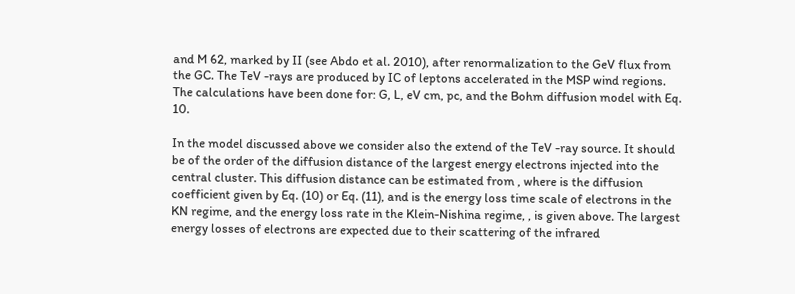and M 62, marked by II (see Abdo et al. 2010), after renormalization to the GeV flux from the GC. The TeV -rays are produced by IC of leptons accelerated in the MSP wind regions. The calculations have been done for: G, L, eV cm, pc, and the Bohm diffusion model with Eq. 10.

In the model discussed above we consider also the extend of the TeV -ray source. It should be of the order of the diffusion distance of the largest energy electrons injected into the central cluster. This diffusion distance can be estimated from , where is the diffusion coefficient given by Eq. (10) or Eq. (11), and is the energy loss time scale of electrons in the KN regime, and the energy loss rate in the Klein-Nishina regime, , is given above. The largest energy losses of electrons are expected due to their scattering of the infrared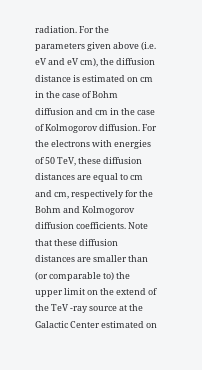radiation. For the parameters given above (i.e. eV and eV cm), the diffusion distance is estimated on cm in the case of Bohm diffusion and cm in the case of Kolmogorov diffusion. For the electrons with energies of 50 TeV, these diffusion distances are equal to cm and cm, respectively for the Bohm and Kolmogorov diffusion coefficients. Note that these diffusion distances are smaller than (or comparable to) the upper limit on the extend of the TeV -ray source at the Galactic Center estimated on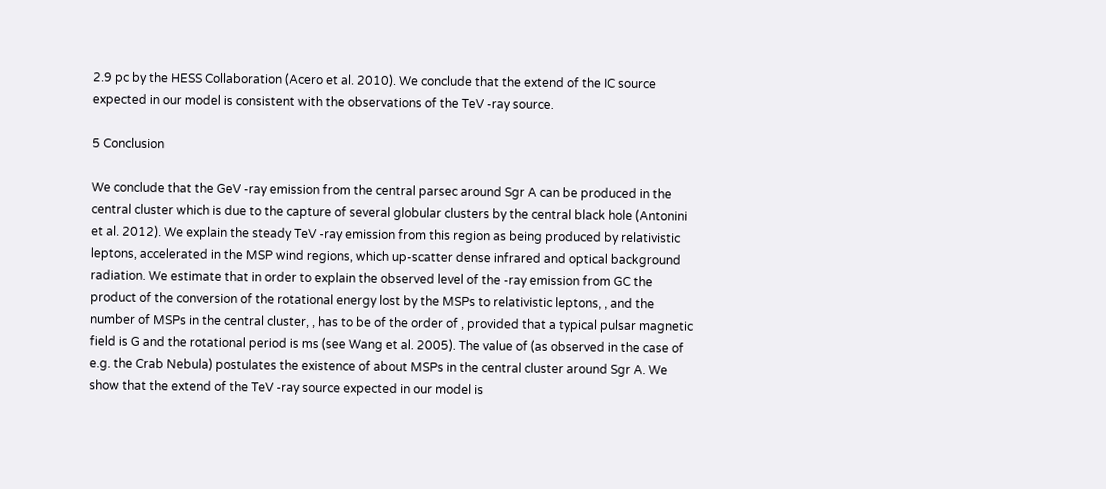2.9 pc by the HESS Collaboration (Acero et al. 2010). We conclude that the extend of the IC source expected in our model is consistent with the observations of the TeV -ray source.

5 Conclusion

We conclude that the GeV -ray emission from the central parsec around Sgr A can be produced in the central cluster which is due to the capture of several globular clusters by the central black hole (Antonini et al. 2012). We explain the steady TeV -ray emission from this region as being produced by relativistic leptons, accelerated in the MSP wind regions, which up-scatter dense infrared and optical background radiation. We estimate that in order to explain the observed level of the -ray emission from GC the product of the conversion of the rotational energy lost by the MSPs to relativistic leptons, , and the number of MSPs in the central cluster, , has to be of the order of , provided that a typical pulsar magnetic field is G and the rotational period is ms (see Wang et al. 2005). The value of (as observed in the case of e.g. the Crab Nebula) postulates the existence of about MSPs in the central cluster around Sgr A. We show that the extend of the TeV -ray source expected in our model is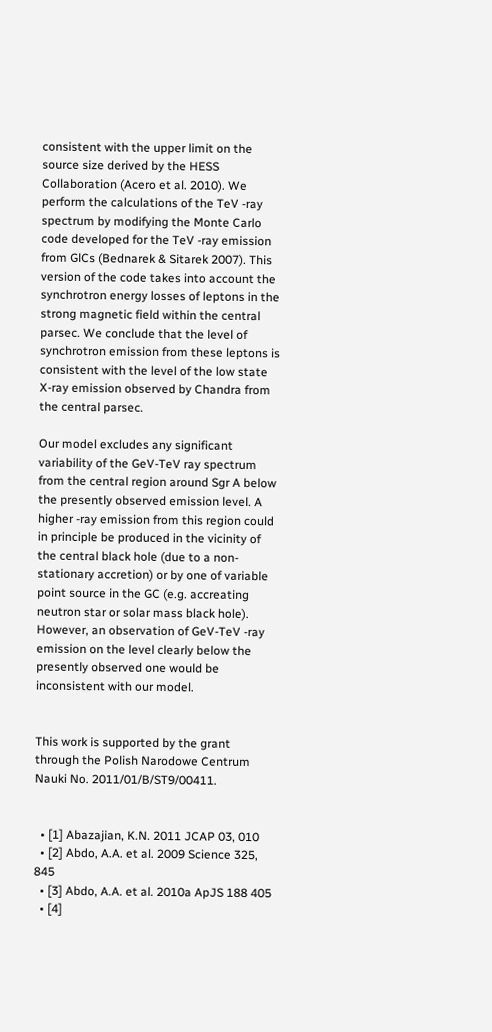consistent with the upper limit on the source size derived by the HESS Collaboration (Acero et al. 2010). We perform the calculations of the TeV -ray spectrum by modifying the Monte Carlo code developed for the TeV -ray emission from GlCs (Bednarek & Sitarek 2007). This version of the code takes into account the synchrotron energy losses of leptons in the strong magnetic field within the central parsec. We conclude that the level of synchrotron emission from these leptons is consistent with the level of the low state X-ray emission observed by Chandra from the central parsec.

Our model excludes any significant variability of the GeV-TeV ray spectrum from the central region around Sgr A below the presently observed emission level. A higher -ray emission from this region could in principle be produced in the vicinity of the central black hole (due to a non-stationary accretion) or by one of variable point source in the GC (e.g. accreating neutron star or solar mass black hole). However, an observation of GeV-TeV -ray emission on the level clearly below the presently observed one would be inconsistent with our model.


This work is supported by the grant through the Polish Narodowe Centrum Nauki No. 2011/01/B/ST9/00411.


  • [1] Abazajian, K.N. 2011 JCAP 03, 010
  • [2] Abdo, A.A. et al. 2009 Science 325, 845
  • [3] Abdo, A.A. et al. 2010a ApJS 188 405
  • [4]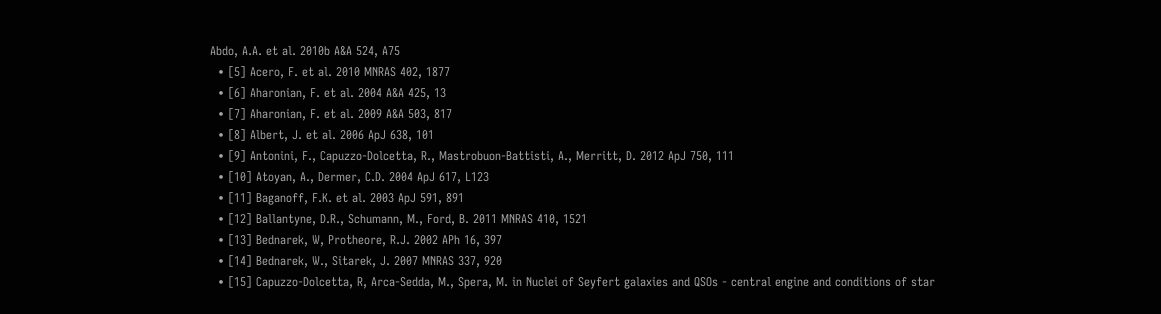Abdo, A.A. et al. 2010b A&A 524, A75
  • [5] Acero, F. et al. 2010 MNRAS 402, 1877
  • [6] Aharonian, F. et al. 2004 A&A 425, 13
  • [7] Aharonian, F. et al. 2009 A&A 503, 817
  • [8] Albert, J. et al. 2006 ApJ 638, 101
  • [9] Antonini, F., Capuzzo-Dolcetta, R., Mastrobuon-Battisti, A., Merritt, D. 2012 ApJ 750, 111
  • [10] Atoyan, A., Dermer, C.D. 2004 ApJ 617, L123
  • [11] Baganoff, F.K. et al. 2003 ApJ 591, 891
  • [12] Ballantyne, D.R., Schumann, M., Ford, B. 2011 MNRAS 410, 1521
  • [13] Bednarek, W, Protheore, R.J. 2002 APh 16, 397
  • [14] Bednarek, W., Sitarek, J. 2007 MNRAS 337, 920
  • [15] Capuzzo-Dolcetta, R, Arca-Sedda, M., Spera, M. in Nuclei of Seyfert galaxies and QSOs - central engine and conditions of star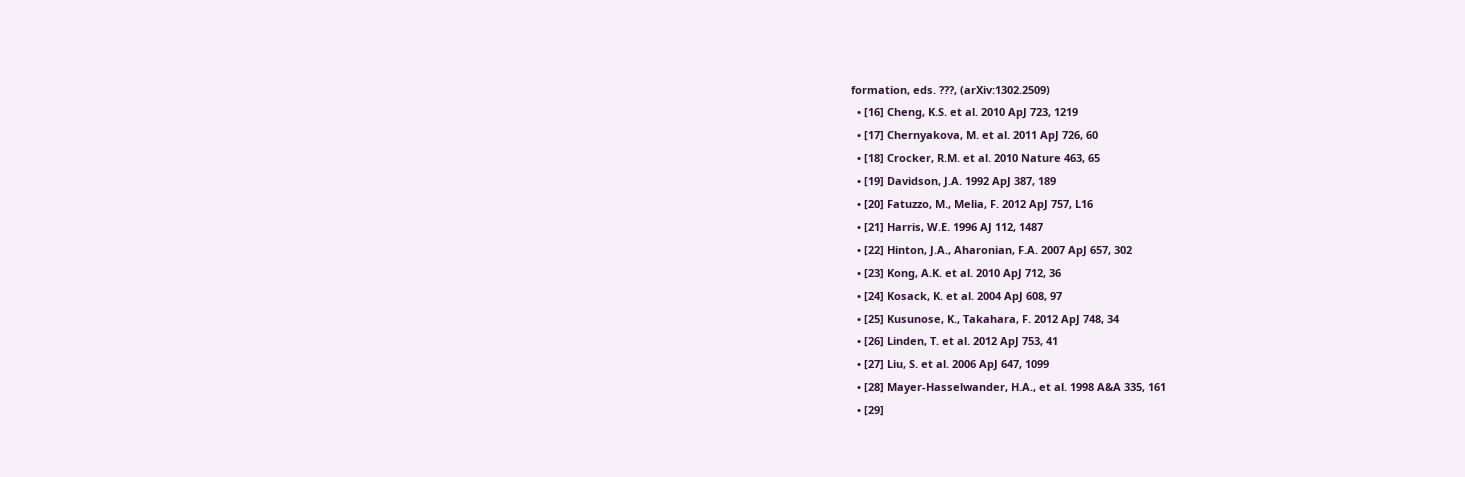formation, eds. ???, (arXiv:1302.2509)
  • [16] Cheng, K.S. et al. 2010 ApJ 723, 1219
  • [17] Chernyakova, M. et al. 2011 ApJ 726, 60
  • [18] Crocker, R.M. et al. 2010 Nature 463, 65
  • [19] Davidson, J.A. 1992 ApJ 387, 189
  • [20] Fatuzzo, M., Melia, F. 2012 ApJ 757, L16
  • [21] Harris, W.E. 1996 AJ 112, 1487
  • [22] Hinton, J.A., Aharonian, F.A. 2007 ApJ 657, 302
  • [23] Kong, A.K. et al. 2010 ApJ 712, 36
  • [24] Kosack, K. et al. 2004 ApJ 608, 97
  • [25] Kusunose, K., Takahara, F. 2012 ApJ 748, 34
  • [26] Linden, T. et al. 2012 ApJ 753, 41
  • [27] Liu, S. et al. 2006 ApJ 647, 1099
  • [28] Mayer-Hasselwander, H.A., et al. 1998 A&A 335, 161
  • [29]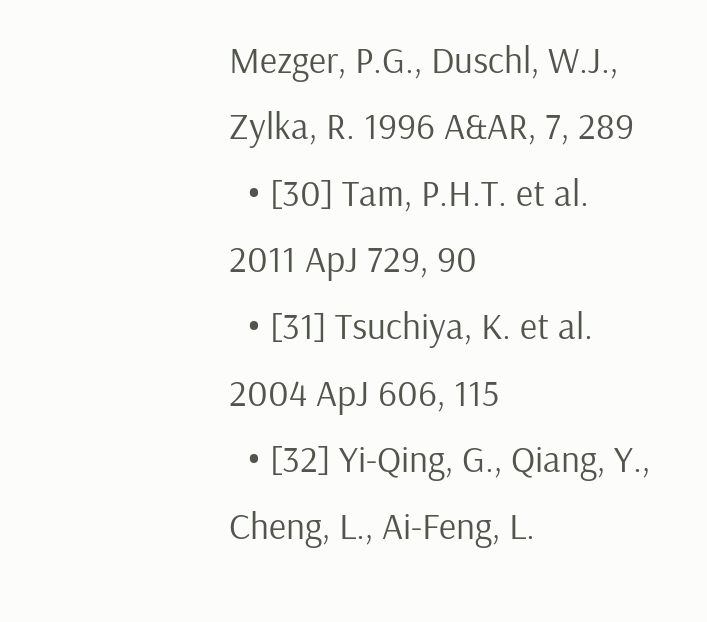Mezger, P.G., Duschl, W.J., Zylka, R. 1996 A&AR, 7, 289
  • [30] Tam, P.H.T. et al. 2011 ApJ 729, 90
  • [31] Tsuchiya, K. et al. 2004 ApJ 606, 115
  • [32] Yi-Qing, G., Qiang, Y., Cheng, L., Ai-Feng, L.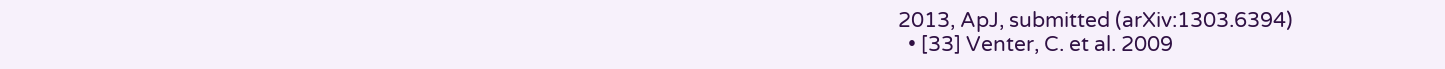2013, ApJ, submitted (arXiv:1303.6394)
  • [33] Venter, C. et al. 2009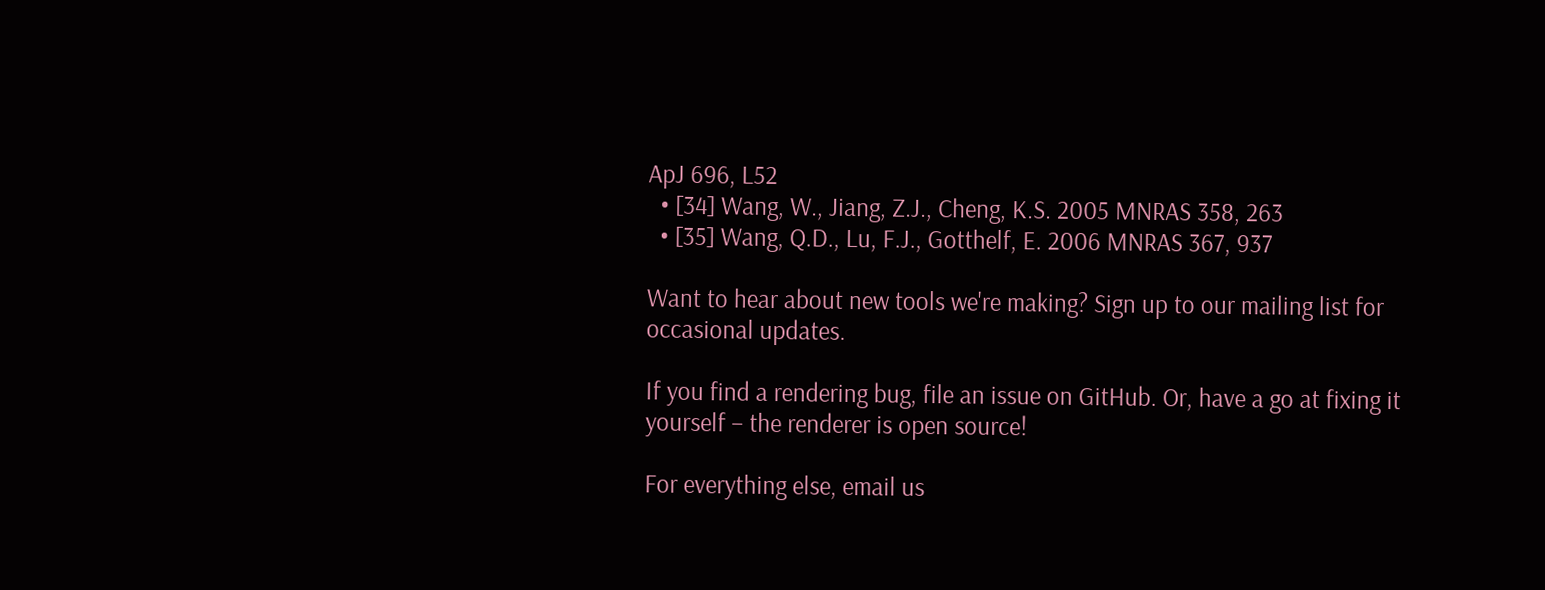ApJ 696, L52
  • [34] Wang, W., Jiang, Z.J., Cheng, K.S. 2005 MNRAS 358, 263
  • [35] Wang, Q.D., Lu, F.J., Gotthelf, E. 2006 MNRAS 367, 937

Want to hear about new tools we're making? Sign up to our mailing list for occasional updates.

If you find a rendering bug, file an issue on GitHub. Or, have a go at fixing it yourself – the renderer is open source!

For everything else, email us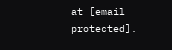at [email protected].